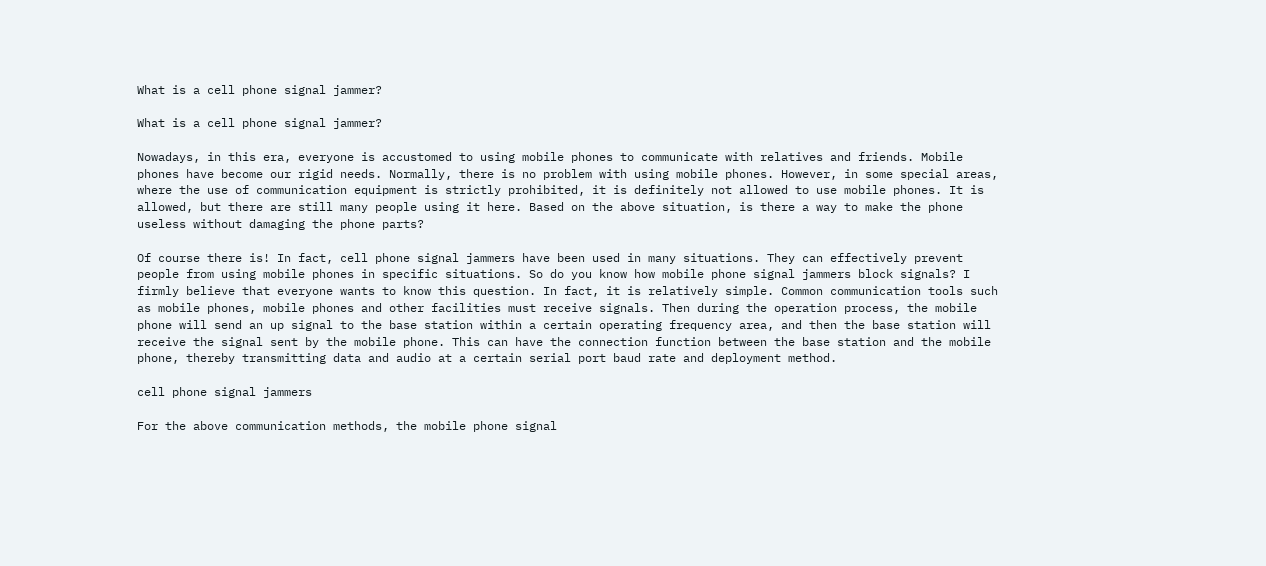What is a cell phone signal jammer?

What is a cell phone signal jammer?

Nowadays, in this era, everyone is accustomed to using mobile phones to communicate with relatives and friends. Mobile phones have become our rigid needs. Normally, there is no problem with using mobile phones. However, in some special areas, where the use of communication equipment is strictly prohibited, it is definitely not allowed to use mobile phones. It is allowed, but there are still many people using it here. Based on the above situation, is there a way to make the phone useless without damaging the phone parts?

Of course there is! In fact, cell phone signal jammers have been used in many situations. They can effectively prevent people from using mobile phones in specific situations. So do you know how mobile phone signal jammers block signals? I firmly believe that everyone wants to know this question. In fact, it is relatively simple. Common communication tools such as mobile phones, mobile phones and other facilities must receive signals. Then during the operation process, the mobile phone will send an up signal to the base station within a certain operating frequency area, and then the base station will receive the signal sent by the mobile phone. This can have the connection function between the base station and the mobile phone, thereby transmitting data and audio at a certain serial port baud rate and deployment method.

cell phone signal jammers

For the above communication methods, the mobile phone signal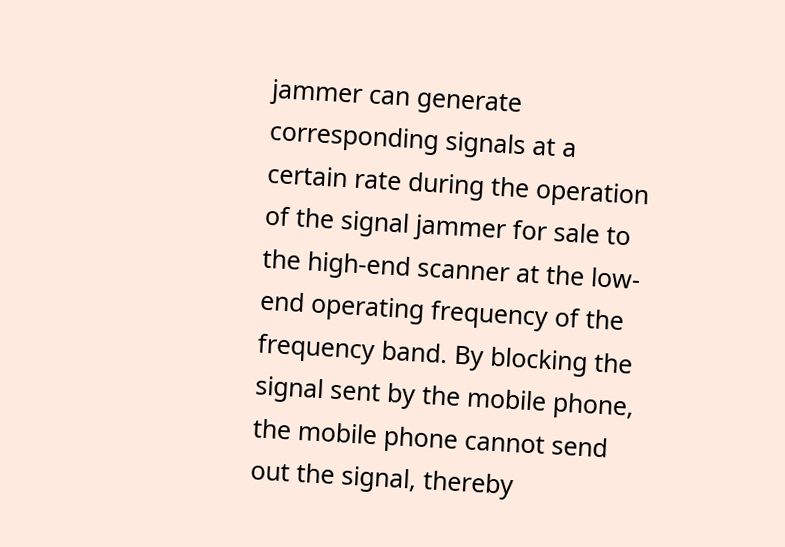jammer can generate corresponding signals at a certain rate during the operation of the signal jammer for sale to the high-end scanner at the low-end operating frequency of the frequency band. By blocking the signal sent by the mobile phone, the mobile phone cannot send out the signal, thereby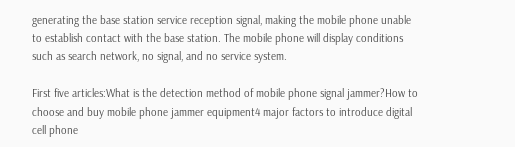generating the base station service reception signal, making the mobile phone unable to establish contact with the base station. The mobile phone will display conditions such as search network, no signal, and no service system.

First five articles:What is the detection method of mobile phone signal jammer?How to choose and buy mobile phone jammer equipment4 major factors to introduce digital cell phone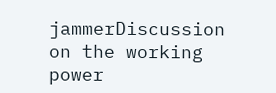jammerDiscussion on the working power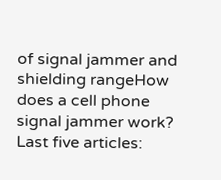of signal jammer and shielding rangeHow does a cell phone signal jammer work? Last five articles: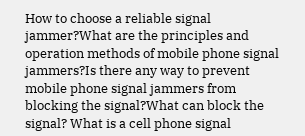How to choose a reliable signal jammer?What are the principles and operation methods of mobile phone signal jammers?Is there any way to prevent mobile phone signal jammers from blocking the signal?What can block the signal? What is a cell phone signal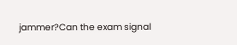jammer?Can the exam signal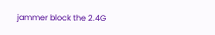jammer block the 2.4G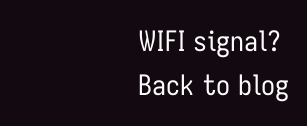WIFI signal?
Back to blog